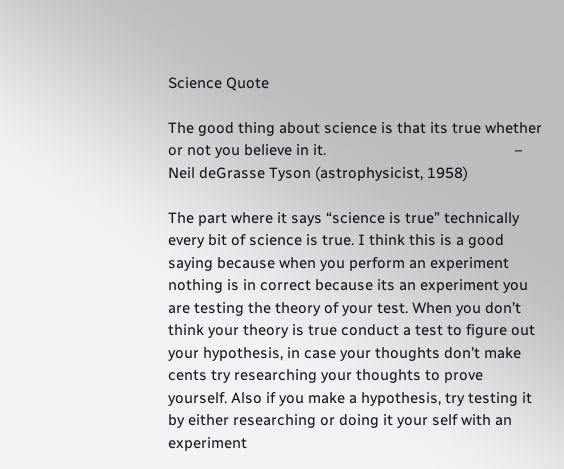Science Quote

The good thing about science is that its true whether or not you believe in it.                                               – Neil deGrasse Tyson (astrophysicist, 1958)

The part where it says “science is true” technically every bit of science is true. I think this is a good saying because when you perform an experiment nothing is in correct because its an experiment you are testing the theory of your test. When you don’t think your theory is true conduct a test to figure out your hypothesis, in case your thoughts don’t make cents try researching your thoughts to prove yourself. Also if you make a hypothesis, try testing it by either researching or doing it your self with an experiment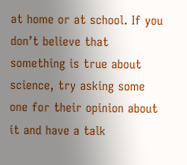at home or at school. If you don’t believe that something is true about science, try asking some one for their opinion about it and have a talk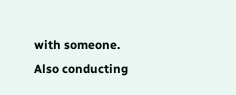with someone. Also conducting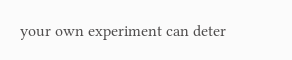your own experiment can deter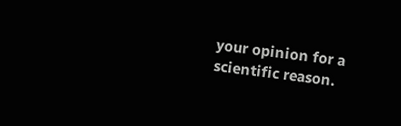your opinion for a scientific reason.